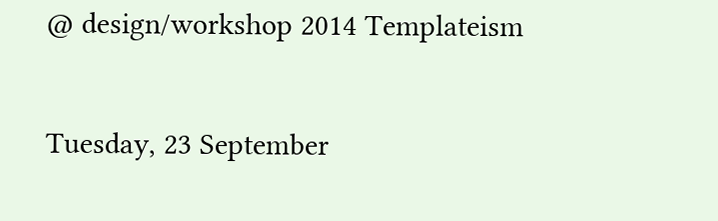@ design/workshop 2014 Templateism

Tuesday, 23 September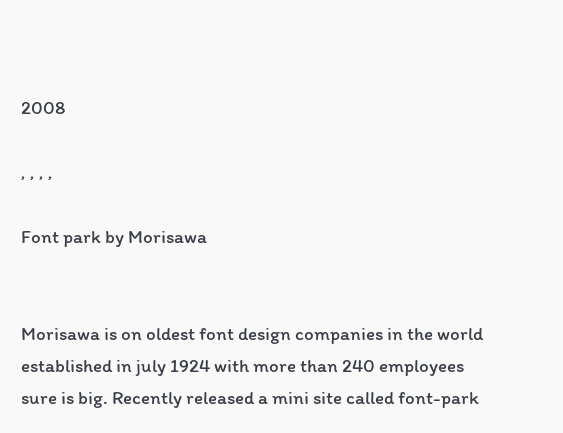2008

, , , ,

Font park by Morisawa


Morisawa is on oldest font design companies in the world established in july 1924 with more than 240 employees sure is big. Recently released a mini site called font-park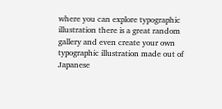where you can explore typographic illustration there is a great random gallery and even create your own typographic illustration made out of Japanese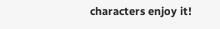characters enjoy it!